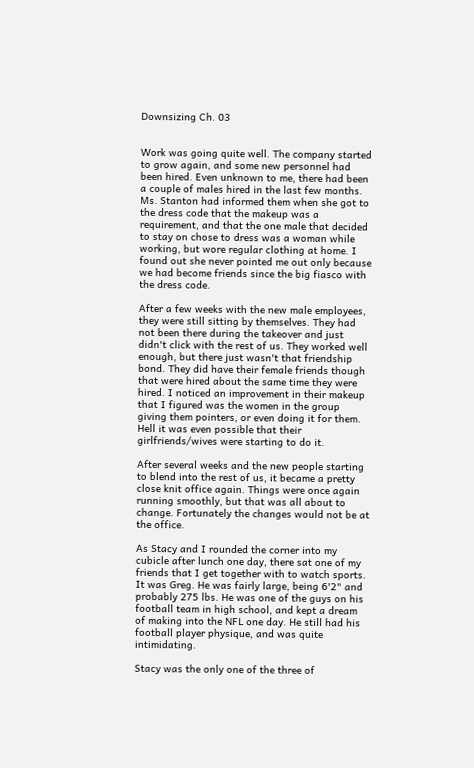Downsizing Ch. 03


Work was going quite well. The company started to grow again, and some new personnel had been hired. Even unknown to me, there had been a couple of males hired in the last few months. Ms. Stanton had informed them when she got to the dress code that the makeup was a requirement, and that the one male that decided to stay on chose to dress was a woman while working, but wore regular clothing at home. I found out she never pointed me out only because we had become friends since the big fiasco with the dress code.

After a few weeks with the new male employees, they were still sitting by themselves. They had not been there during the takeover and just didn't click with the rest of us. They worked well enough, but there just wasn't that friendship bond. They did have their female friends though that were hired about the same time they were hired. I noticed an improvement in their makeup that I figured was the women in the group giving them pointers, or even doing it for them. Hell it was even possible that their girlfriends/wives were starting to do it.

After several weeks and the new people starting to blend into the rest of us, it became a pretty close knit office again. Things were once again running smoothly, but that was all about to change. Fortunately the changes would not be at the office.

As Stacy and I rounded the corner into my cubicle after lunch one day, there sat one of my friends that I get together with to watch sports. It was Greg. He was fairly large, being 6'2" and probably 275 lbs. He was one of the guys on his football team in high school, and kept a dream of making into the NFL one day. He still had his football player physique, and was quite intimidating.

Stacy was the only one of the three of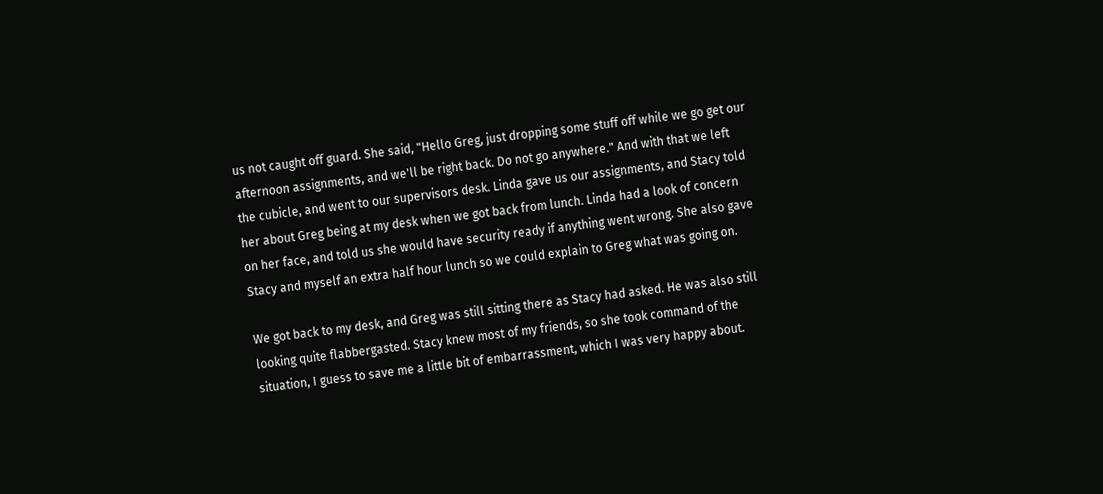us not caught off guard. She said, "Hello Greg, just dropping some stuff off while we go get our afternoon assignments, and we'll be right back. Do not go anywhere." And with that we left the cubicle, and went to our supervisors desk. Linda gave us our assignments, and Stacy told her about Greg being at my desk when we got back from lunch. Linda had a look of concern on her face, and told us she would have security ready if anything went wrong. She also gave Stacy and myself an extra half hour lunch so we could explain to Greg what was going on.

We got back to my desk, and Greg was still sitting there as Stacy had asked. He was also still looking quite flabbergasted. Stacy knew most of my friends, so she took command of the situation, I guess to save me a little bit of embarrassment, which I was very happy about.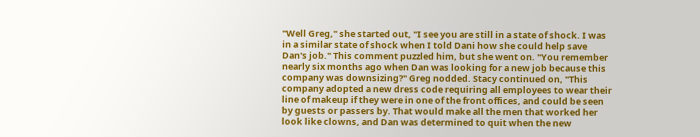"Well Greg," she started out, "I see you are still in a state of shock. I was in a similar state of shock when I told Dani how she could help save Dan's job." This comment puzzled him, but she went on. "You remember nearly six months ago when Dan was looking for a new job because this company was downsizing?" Greg nodded. Stacy continued on, "This company adopted a new dress code requiring all employees to wear their line of makeup if they were in one of the front offices, and could be seen by guests or passers by. That would make all the men that worked her look like clowns, and Dan was determined to quit when the new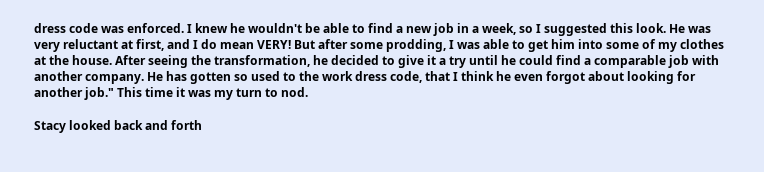dress code was enforced. I knew he wouldn't be able to find a new job in a week, so I suggested this look. He was very reluctant at first, and I do mean VERY! But after some prodding, I was able to get him into some of my clothes at the house. After seeing the transformation, he decided to give it a try until he could find a comparable job with another company. He has gotten so used to the work dress code, that I think he even forgot about looking for another job." This time it was my turn to nod.

Stacy looked back and forth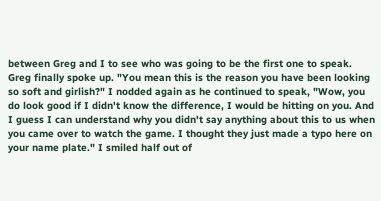between Greg and I to see who was going to be the first one to speak. Greg finally spoke up. "You mean this is the reason you have been looking so soft and girlish?" I nodded again as he continued to speak, "Wow, you do look good if I didn't know the difference, I would be hitting on you. And I guess I can understand why you didn't say anything about this to us when you came over to watch the game. I thought they just made a typo here on your name plate." I smiled half out of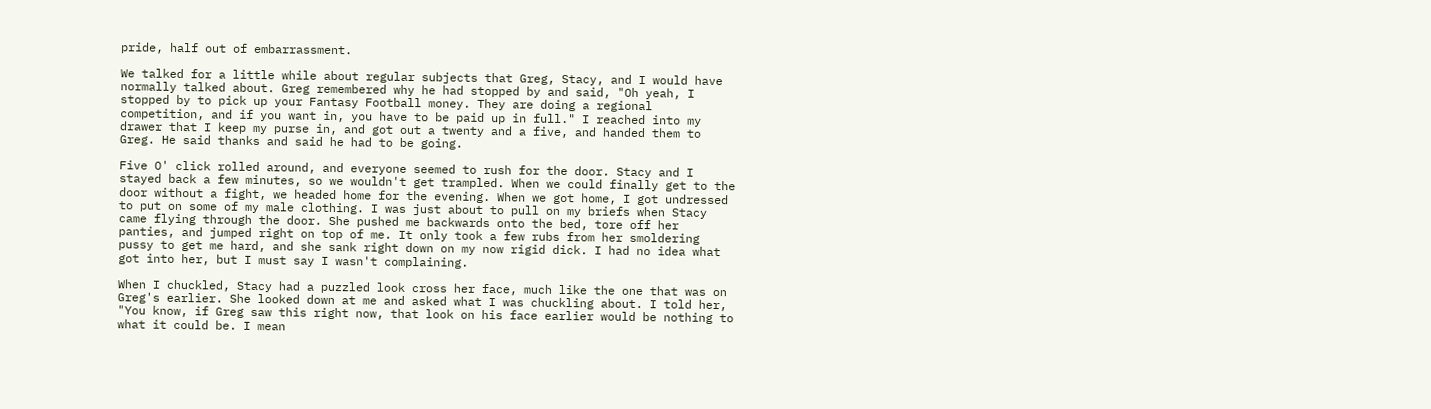pride, half out of embarrassment.

We talked for a little while about regular subjects that Greg, Stacy, and I would have normally talked about. Greg remembered why he had stopped by and said, "Oh yeah, I stopped by to pick up your Fantasy Football money. They are doing a regional competition, and if you want in, you have to be paid up in full." I reached into my drawer that I keep my purse in, and got out a twenty and a five, and handed them to Greg. He said thanks and said he had to be going.

Five O' click rolled around, and everyone seemed to rush for the door. Stacy and I stayed back a few minutes, so we wouldn't get trampled. When we could finally get to the door without a fight, we headed home for the evening. When we got home, I got undressed to put on some of my male clothing. I was just about to pull on my briefs when Stacy came flying through the door. She pushed me backwards onto the bed, tore off her panties, and jumped right on top of me. It only took a few rubs from her smoldering pussy to get me hard, and she sank right down on my now rigid dick. I had no idea what got into her, but I must say I wasn't complaining.

When I chuckled, Stacy had a puzzled look cross her face, much like the one that was on Greg's earlier. She looked down at me and asked what I was chuckling about. I told her, "You know, if Greg saw this right now, that look on his face earlier would be nothing to what it could be. I mean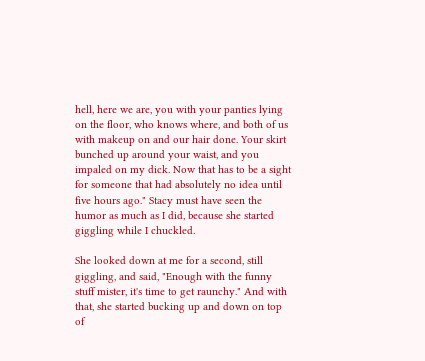hell, here we are, you with your panties lying on the floor, who knows where, and both of us with makeup on and our hair done. Your skirt bunched up around your waist, and you impaled on my dick. Now that has to be a sight for someone that had absolutely no idea until five hours ago." Stacy must have seen the humor as much as I did, because she started giggling while I chuckled.

She looked down at me for a second, still giggling, and said, "Enough with the funny stuff mister, it's time to get raunchy." And with that, she started bucking up and down on top of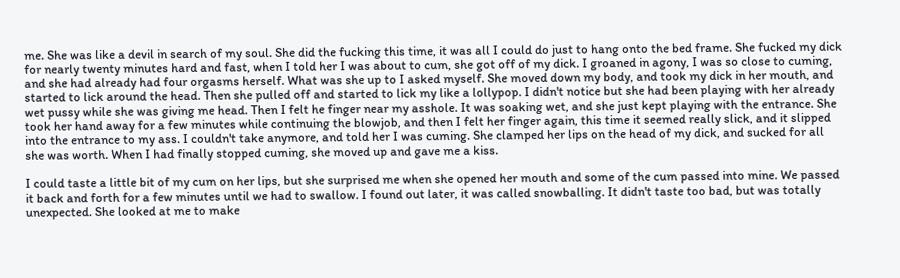me. She was like a devil in search of my soul. She did the fucking this time, it was all I could do just to hang onto the bed frame. She fucked my dick for nearly twenty minutes hard and fast, when I told her I was about to cum, she got off of my dick. I groaned in agony, I was so close to cuming, and she had already had four orgasms herself. What was she up to I asked myself. She moved down my body, and took my dick in her mouth, and started to lick around the head. Then she pulled off and started to lick my like a lollypop. I didn't notice but she had been playing with her already wet pussy while she was giving me head. Then I felt he finger near my asshole. It was soaking wet, and she just kept playing with the entrance. She took her hand away for a few minutes while continuing the blowjob, and then I felt her finger again, this time it seemed really slick, and it slipped into the entrance to my ass. I couldn't take anymore, and told her I was cuming. She clamped her lips on the head of my dick, and sucked for all she was worth. When I had finally stopped cuming, she moved up and gave me a kiss.

I could taste a little bit of my cum on her lips, but she surprised me when she opened her mouth and some of the cum passed into mine. We passed it back and forth for a few minutes until we had to swallow. I found out later, it was called snowballing. It didn't taste too bad, but was totally unexpected. She looked at me to make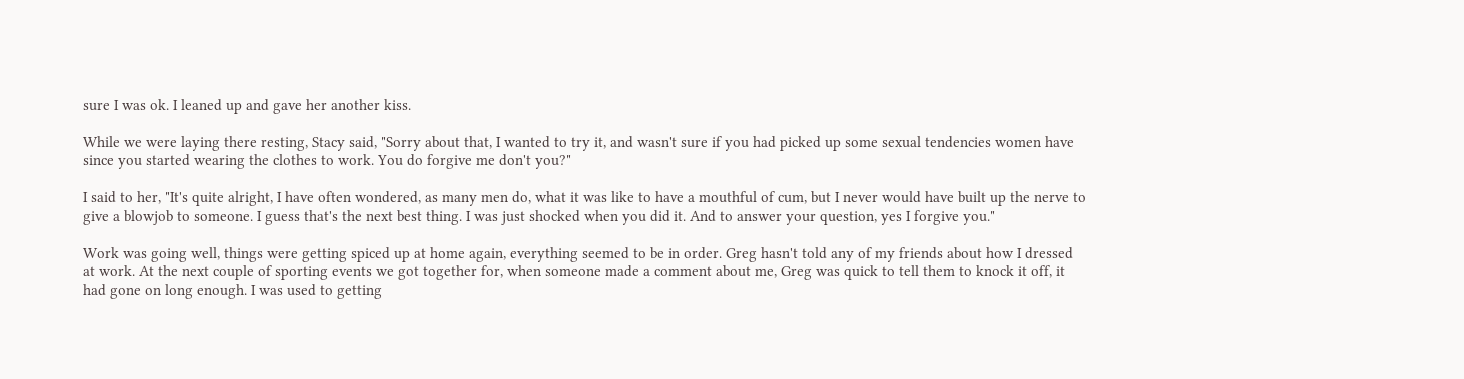sure I was ok. I leaned up and gave her another kiss.

While we were laying there resting, Stacy said, "Sorry about that, I wanted to try it, and wasn't sure if you had picked up some sexual tendencies women have since you started wearing the clothes to work. You do forgive me don't you?"

I said to her, "It's quite alright, I have often wondered, as many men do, what it was like to have a mouthful of cum, but I never would have built up the nerve to give a blowjob to someone. I guess that's the next best thing. I was just shocked when you did it. And to answer your question, yes I forgive you."

Work was going well, things were getting spiced up at home again, everything seemed to be in order. Greg hasn't told any of my friends about how I dressed at work. At the next couple of sporting events we got together for, when someone made a comment about me, Greg was quick to tell them to knock it off, it had gone on long enough. I was used to getting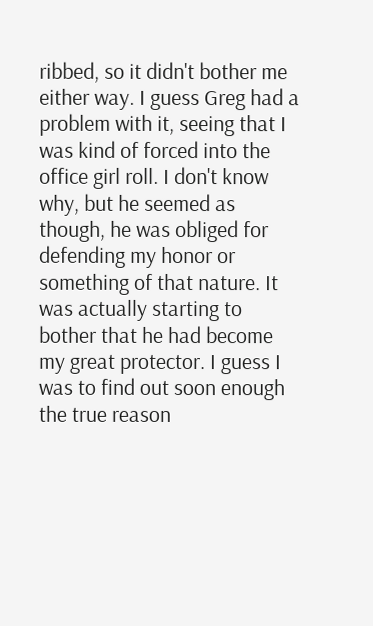ribbed, so it didn't bother me either way. I guess Greg had a problem with it, seeing that I was kind of forced into the office girl roll. I don't know why, but he seemed as though, he was obliged for defending my honor or something of that nature. It was actually starting to bother that he had become my great protector. I guess I was to find out soon enough the true reason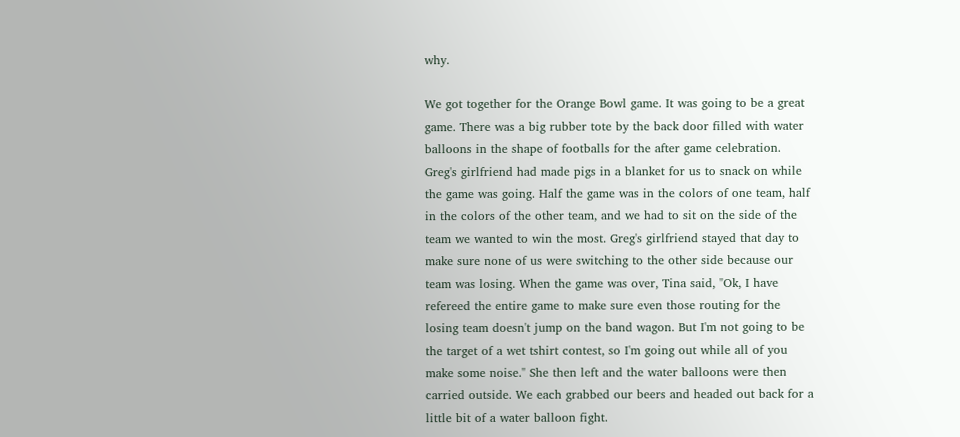why.

We got together for the Orange Bowl game. It was going to be a great game. There was a big rubber tote by the back door filled with water balloons in the shape of footballs for the after game celebration. Greg's girlfriend had made pigs in a blanket for us to snack on while the game was going. Half the game was in the colors of one team, half in the colors of the other team, and we had to sit on the side of the team we wanted to win the most. Greg's girlfriend stayed that day to make sure none of us were switching to the other side because our team was losing. When the game was over, Tina said, "Ok, I have refereed the entire game to make sure even those routing for the losing team doesn't jump on the band wagon. But I'm not going to be the target of a wet tshirt contest, so I'm going out while all of you make some noise." She then left and the water balloons were then carried outside. We each grabbed our beers and headed out back for a little bit of a water balloon fight.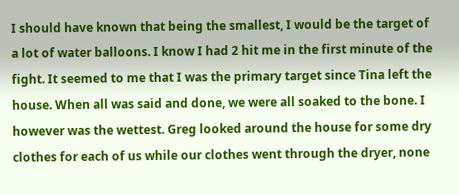I should have known that being the smallest, I would be the target of a lot of water balloons. I know I had 2 hit me in the first minute of the fight. It seemed to me that I was the primary target since Tina left the house. When all was said and done, we were all soaked to the bone. I however was the wettest. Greg looked around the house for some dry clothes for each of us while our clothes went through the dryer, none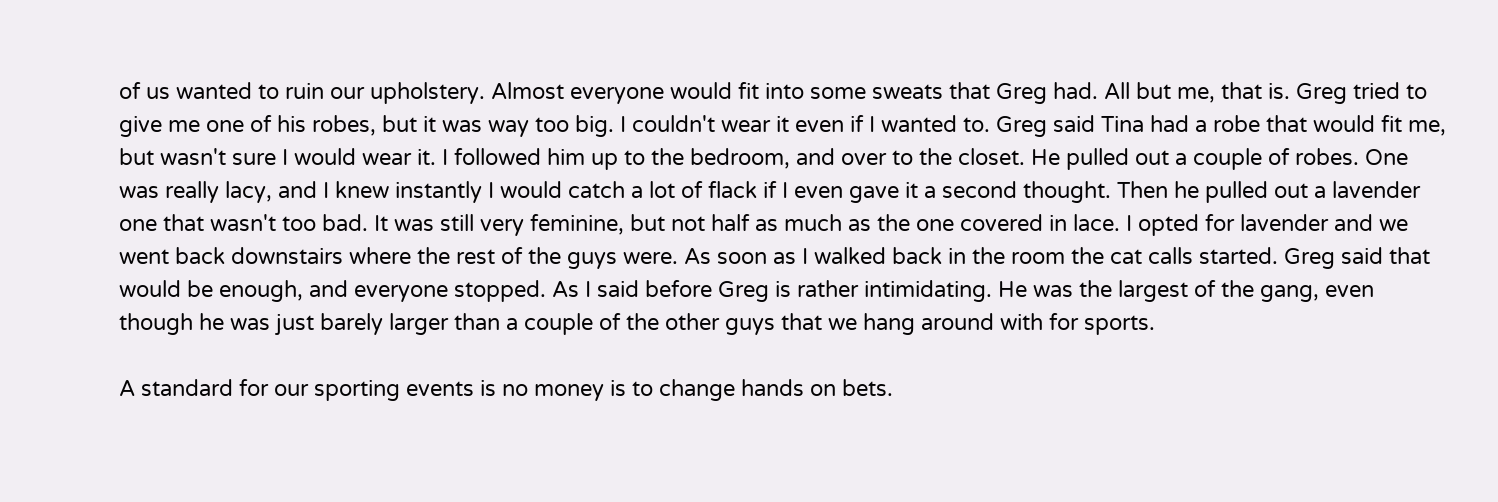of us wanted to ruin our upholstery. Almost everyone would fit into some sweats that Greg had. All but me, that is. Greg tried to give me one of his robes, but it was way too big. I couldn't wear it even if I wanted to. Greg said Tina had a robe that would fit me, but wasn't sure I would wear it. I followed him up to the bedroom, and over to the closet. He pulled out a couple of robes. One was really lacy, and I knew instantly I would catch a lot of flack if I even gave it a second thought. Then he pulled out a lavender one that wasn't too bad. It was still very feminine, but not half as much as the one covered in lace. I opted for lavender and we went back downstairs where the rest of the guys were. As soon as I walked back in the room the cat calls started. Greg said that would be enough, and everyone stopped. As I said before Greg is rather intimidating. He was the largest of the gang, even though he was just barely larger than a couple of the other guys that we hang around with for sports.

A standard for our sporting events is no money is to change hands on bets.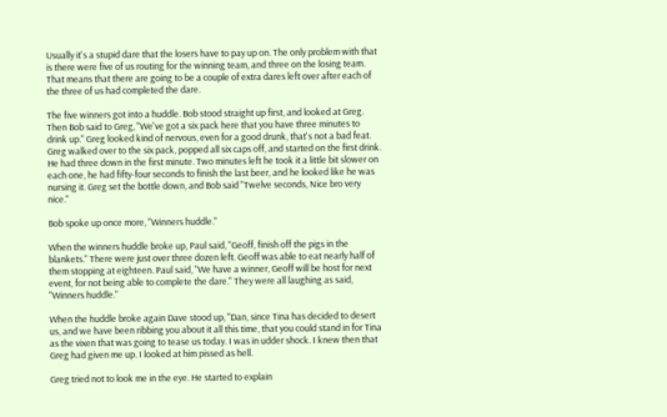Usually it's a stupid dare that the losers have to pay up on. The only problem with that is there were five of us routing for the winning team, and three on the losing team. That means that there are going to be a couple of extra dares left over after each of the three of us had completed the dare.

The five winners got into a huddle. Bob stood straight up first, and looked at Greg. Then Bob said to Greg, "We've got a six pack here that you have three minutes to drink up." Greg looked kind of nervous, even for a good drunk, that's not a bad feat. Greg walked over to the six pack, popped all six caps off, and started on the first drink. He had three down in the first minute. Two minutes left he took it a little bit slower on each one, he had fifty-four seconds to finish the last beer, and he looked like he was nursing it. Greg set the bottle down, and Bob said "Twelve seconds, Nice bro very nice."

Bob spoke up once more, "Winners huddle."

When the winners huddle broke up, Paul said, "Geoff, finish off the pigs in the blankets." There were just over three dozen left. Geoff was able to eat nearly half of them stopping at eighteen. Paul said, "We have a winner, Geoff will be host for next event, for not being able to complete the dare." They were all laughing as said, "Winners huddle."

When the huddle broke again Dave stood up, "Dan, since Tina has decided to desert us, and we have been ribbing you about it all this time, that you could stand in for Tina as the vixen that was going to tease us today. I was in udder shock. I knew then that Greg had given me up. I looked at him pissed as hell.

Greg tried not to look me in the eye. He started to explain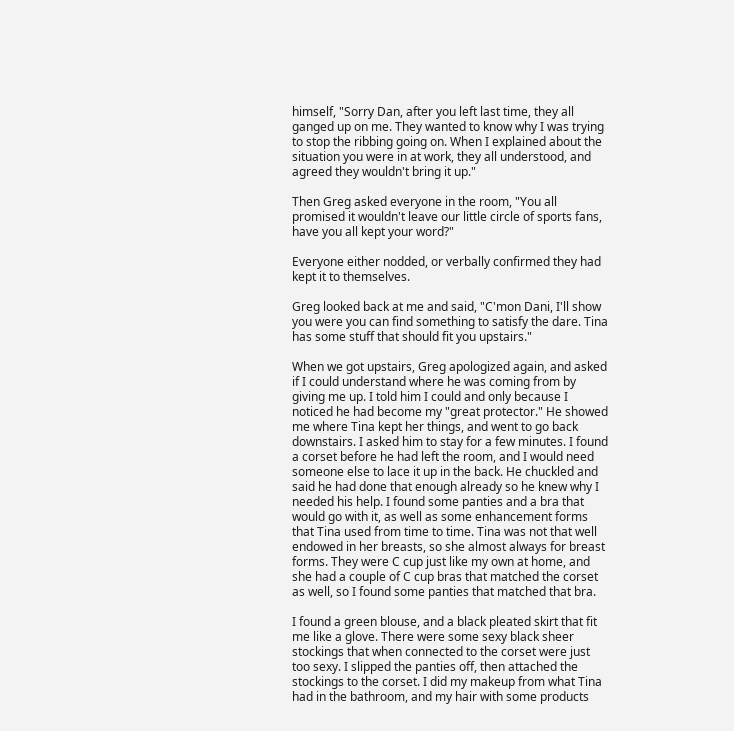himself, "Sorry Dan, after you left last time, they all ganged up on me. They wanted to know why I was trying to stop the ribbing going on. When I explained about the situation you were in at work, they all understood, and agreed they wouldn't bring it up."

Then Greg asked everyone in the room, "You all promised it wouldn't leave our little circle of sports fans, have you all kept your word?"

Everyone either nodded, or verbally confirmed they had kept it to themselves.

Greg looked back at me and said, "C'mon Dani, I'll show you were you can find something to satisfy the dare. Tina has some stuff that should fit you upstairs."

When we got upstairs, Greg apologized again, and asked if I could understand where he was coming from by giving me up. I told him I could and only because I noticed he had become my "great protector." He showed me where Tina kept her things, and went to go back downstairs. I asked him to stay for a few minutes. I found a corset before he had left the room, and I would need someone else to lace it up in the back. He chuckled and said he had done that enough already so he knew why I needed his help. I found some panties and a bra that would go with it, as well as some enhancement forms that Tina used from time to time. Tina was not that well endowed in her breasts, so she almost always for breast forms. They were C cup just like my own at home, and she had a couple of C cup bras that matched the corset as well, so I found some panties that matched that bra.

I found a green blouse, and a black pleated skirt that fit me like a glove. There were some sexy black sheer stockings that when connected to the corset were just too sexy. I slipped the panties off, then attached the stockings to the corset. I did my makeup from what Tina had in the bathroom, and my hair with some products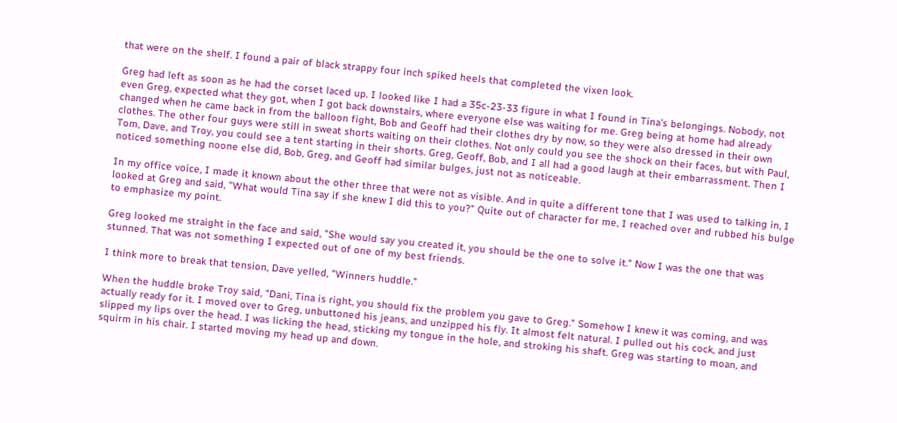that were on the shelf. I found a pair of black strappy four inch spiked heels that completed the vixen look.

Greg had left as soon as he had the corset laced up. I looked like I had a 35c-23-33 figure in what I found in Tina's belongings. Nobody, not even Greg, expected what they got, when I got back downstairs, where everyone else was waiting for me. Greg being at home had already changed when he came back in from the balloon fight, Bob and Geoff had their clothes dry by now, so they were also dressed in their own clothes. The other four guys were still in sweat shorts waiting on their clothes. Not only could you see the shock on their faces, but with Paul, Tom, Dave, and Troy, you could see a tent starting in their shorts. Greg, Geoff, Bob, and I all had a good laugh at their embarrassment. Then I noticed something noone else did, Bob, Greg, and Geoff had similar bulges, just not as noticeable.

In my office voice, I made it known about the other three that were not as visible. And in quite a different tone that I was used to talking in, I looked at Greg and said, "What would Tina say if she knew I did this to you?" Quite out of character for me, I reached over and rubbed his bulge to emphasize my point.

Greg looked me straight in the face and said, "She would say you created it, you should be the one to solve it." Now I was the one that was stunned. That was not something I expected out of one of my best friends.

I think more to break that tension, Dave yelled, "Winners huddle."

When the huddle broke Troy said, "Dani, Tina is right, you should fix the problem you gave to Greg." Somehow I knew it was coming, and was actually ready for it. I moved over to Greg, unbuttoned his jeans, and unzipped his fly. It almost felt natural. I pulled out his cock, and just slipped my lips over the head. I was licking the head, sticking my tongue in the hole, and stroking his shaft. Greg was starting to moan, and squirm in his chair. I started moving my head up and down.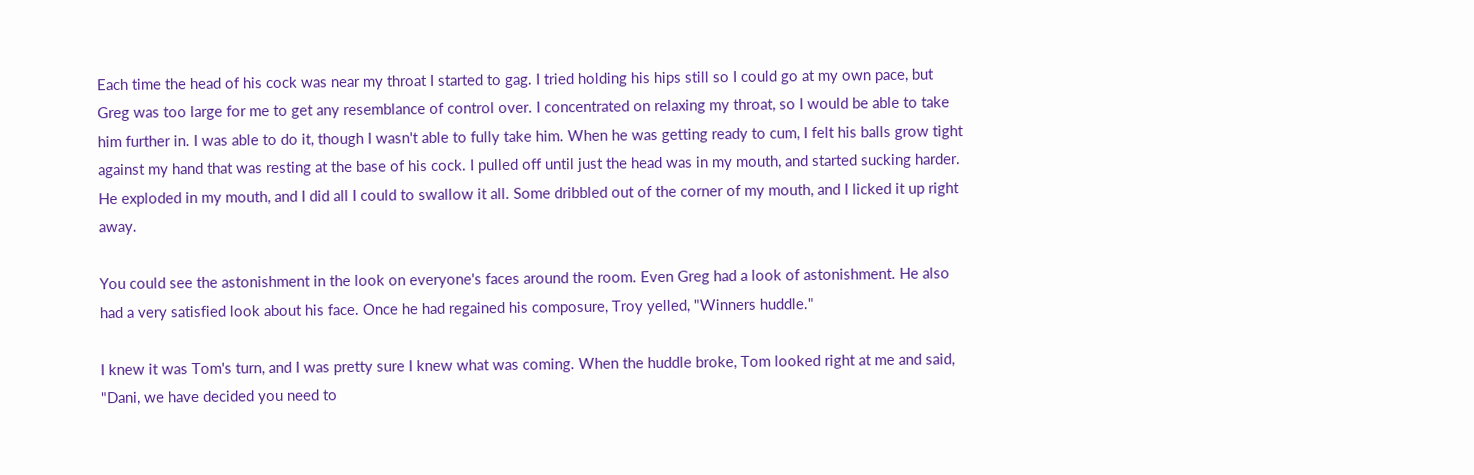Each time the head of his cock was near my throat I started to gag. I tried holding his hips still so I could go at my own pace, but Greg was too large for me to get any resemblance of control over. I concentrated on relaxing my throat, so I would be able to take him further in. I was able to do it, though I wasn't able to fully take him. When he was getting ready to cum, I felt his balls grow tight against my hand that was resting at the base of his cock. I pulled off until just the head was in my mouth, and started sucking harder. He exploded in my mouth, and I did all I could to swallow it all. Some dribbled out of the corner of my mouth, and I licked it up right away.

You could see the astonishment in the look on everyone's faces around the room. Even Greg had a look of astonishment. He also had a very satisfied look about his face. Once he had regained his composure, Troy yelled, "Winners huddle."

I knew it was Tom's turn, and I was pretty sure I knew what was coming. When the huddle broke, Tom looked right at me and said, "Dani, we have decided you need to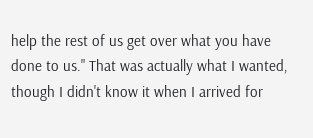help the rest of us get over what you have done to us." That was actually what I wanted, though I didn't know it when I arrived for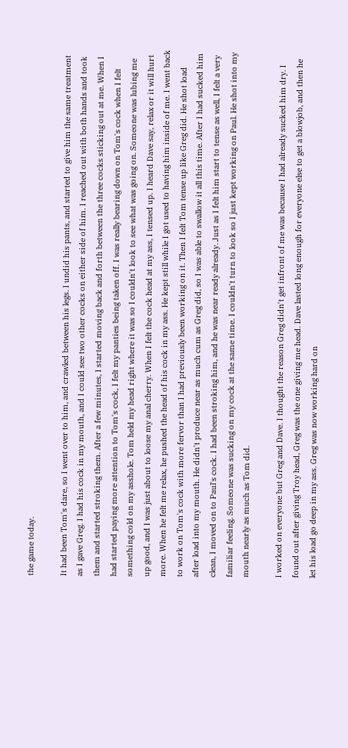the game today.

It had been Tom's dare, so I went over to him, and crawled between his legs. I undid his pants, and started to give him the same treatment as I gave Greg. I had his cock in my mouth, and I could see two other cocks on either side of him. I reached out with both hands and took them and started stroking them. After a few minutes, I started moving back and forth between the three cocks sticking out at me. When I had started paying more attention to Tom's cock, I felt my panties being taken off. I was really bearing down on Tom's cock when I felt something cold on my asshole. Tom held my head right where it was so I couldn't look to see what was going on. Someone was lubing me up good, and I was just about to loose my anal cherry. When I felt the cock head at my ass, I tensed up. I heard Dave say, relax or it will hurt more. When he felt me relax, he pushed the head of his cock in my ass. He kept still while I got used to having him inside of me. I went back to work on Tom's cock with more fervor than I had previously been working on it. Then I felt Tom tense up like Greg did. He shot load after load into my mouth. He didn't produce near as much cum as Greg did, so I was able to swallow it all this time. After I had sucked him clean, I moved on to Paul's cock. I had been stroking him, and he was near ready already. Just as I felt him start to tense as well, I felt a very familiar feeling. Someone was sucking on my cock at the same time. I couldn't turn to look so I just kept working on Paul. He shot into my mouth nearly as much as Tom did.

I worked on everyone but Greg and Dave. I thought the reason Greg didn't get infront of me was because I had already sucked him dry. I found out after giving Troy head, Greg was the one giving me head. Dave lasted long enough for everyone else to get a blowjob, and then he let his load go deep in my ass. Greg was now working hard on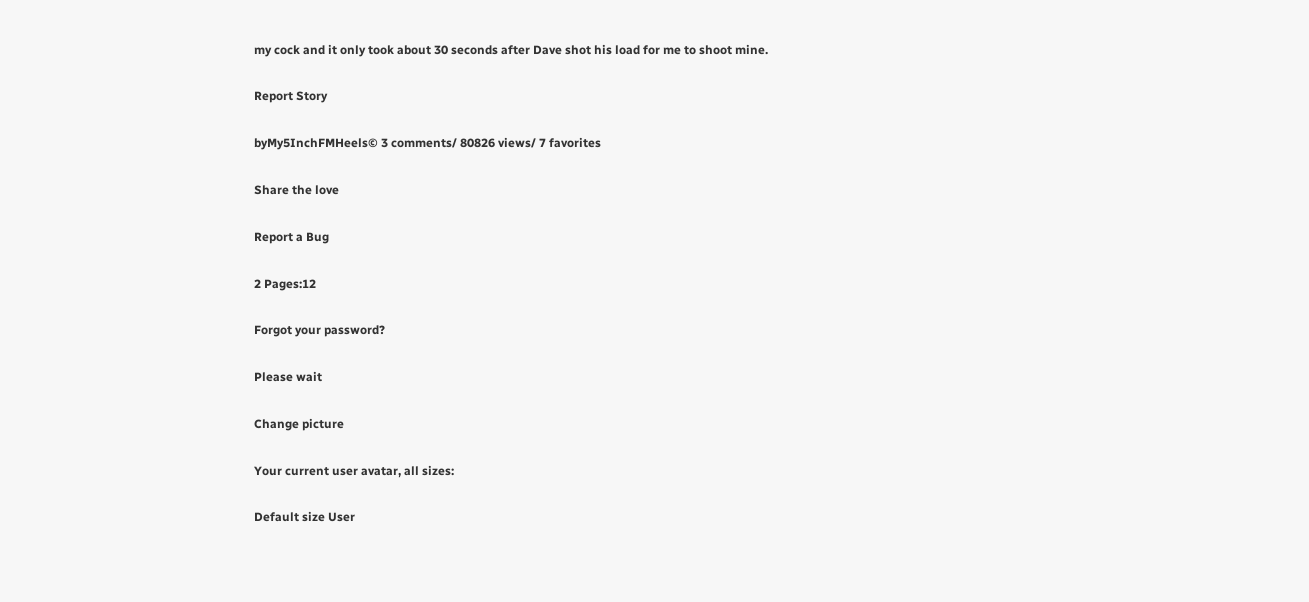my cock and it only took about 30 seconds after Dave shot his load for me to shoot mine.

Report Story

byMy5InchFMHeels© 3 comments/ 80826 views/ 7 favorites

Share the love

Report a Bug

2 Pages:12

Forgot your password?

Please wait

Change picture

Your current user avatar, all sizes:

Default size User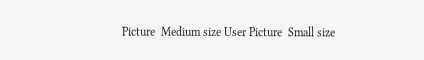Picture  Medium size User Picture  Small size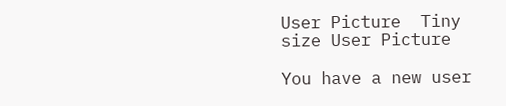User Picture  Tiny size User Picture

You have a new user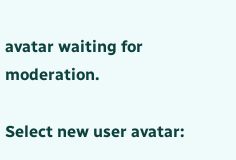avatar waiting for moderation.

Select new user avatar: